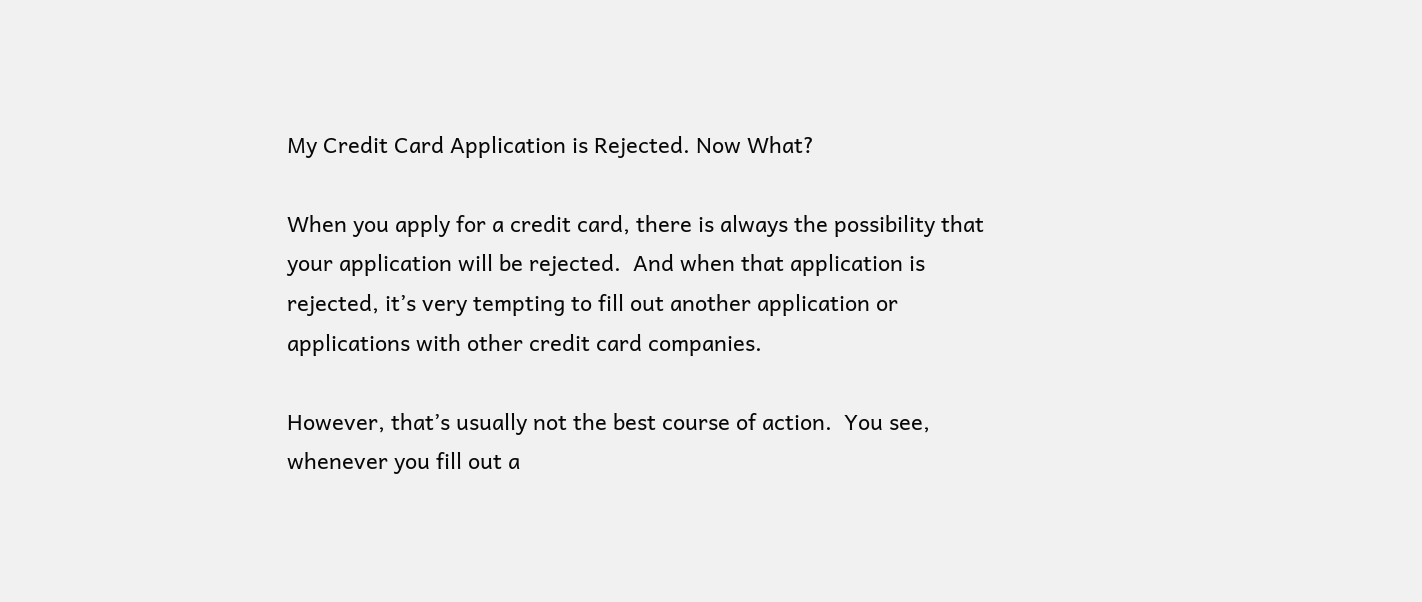My Credit Card Application is Rejected. Now What?

When you apply for a credit card, there is always the possibility that your application will be rejected.  And when that application is rejected, it’s very tempting to fill out another application or applications with other credit card companies.

However, that’s usually not the best course of action.  You see, whenever you fill out a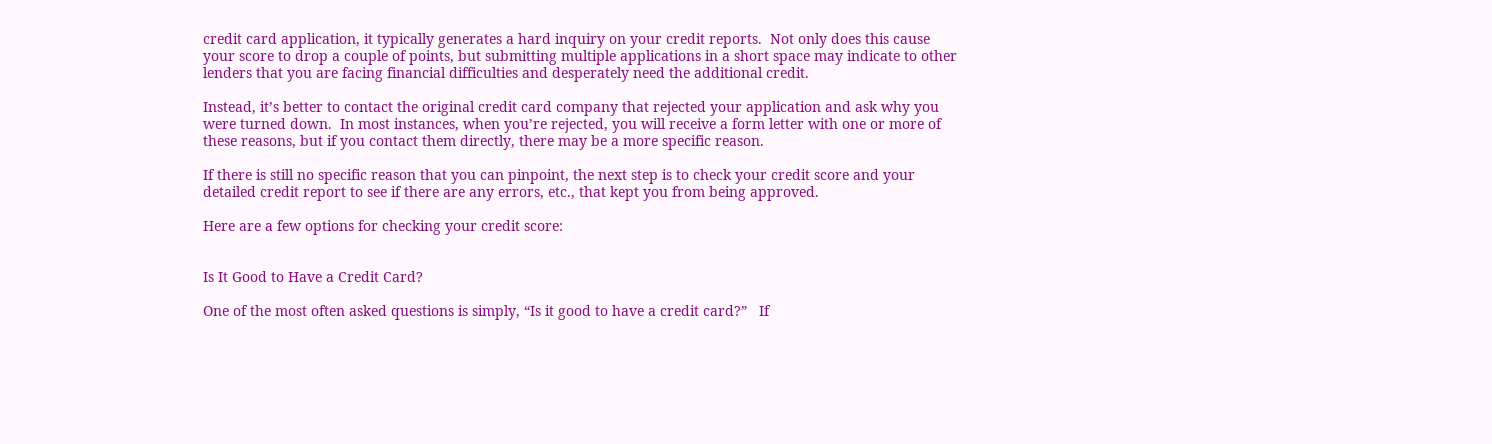credit card application, it typically generates a hard inquiry on your credit reports.  Not only does this cause your score to drop a couple of points, but submitting multiple applications in a short space may indicate to other lenders that you are facing financial difficulties and desperately need the additional credit.

Instead, it’s better to contact the original credit card company that rejected your application and ask why you were turned down.  In most instances, when you’re rejected, you will receive a form letter with one or more of these reasons, but if you contact them directly, there may be a more specific reason.

If there is still no specific reason that you can pinpoint, the next step is to check your credit score and your detailed credit report to see if there are any errors, etc., that kept you from being approved.

Here are a few options for checking your credit score:


Is It Good to Have a Credit Card?

One of the most often asked questions is simply, “Is it good to have a credit card?”   If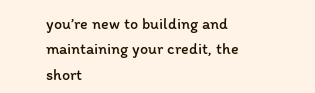you’re new to building and maintaining your credit, the short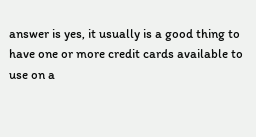answer is yes, it usually is a good thing to have one or more credit cards available to use on a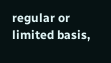regular or limited basis,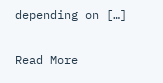depending on […]

Read More